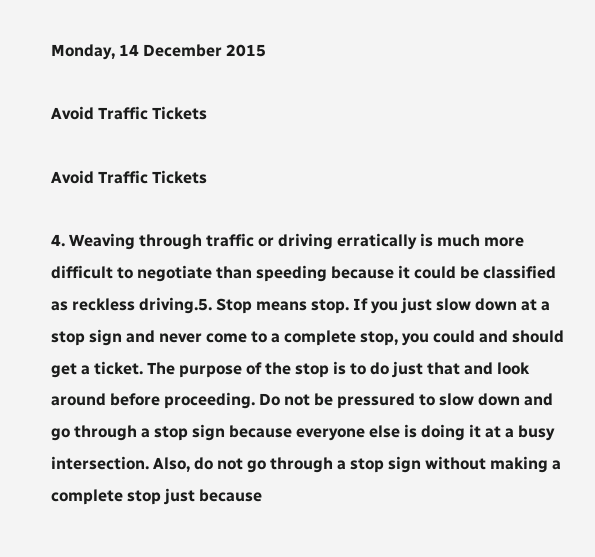Monday, 14 December 2015

Avoid Traffic Tickets

Avoid Traffic Tickets

4. Weaving through traffic or driving erratically is much more difficult to negotiate than speeding because it could be classified as reckless driving.5. Stop means stop. If you just slow down at a stop sign and never come to a complete stop, you could and should get a ticket. The purpose of the stop is to do just that and look around before proceeding. Do not be pressured to slow down and go through a stop sign because everyone else is doing it at a busy intersection. Also, do not go through a stop sign without making a complete stop just because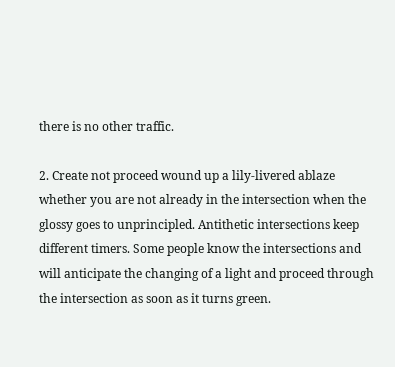there is no other traffic.

2. Create not proceed wound up a lily-livered ablaze whether you are not already in the intersection when the glossy goes to unprincipled. Antithetic intersections keep different timers. Some people know the intersections and will anticipate the changing of a light and proceed through the intersection as soon as it turns green.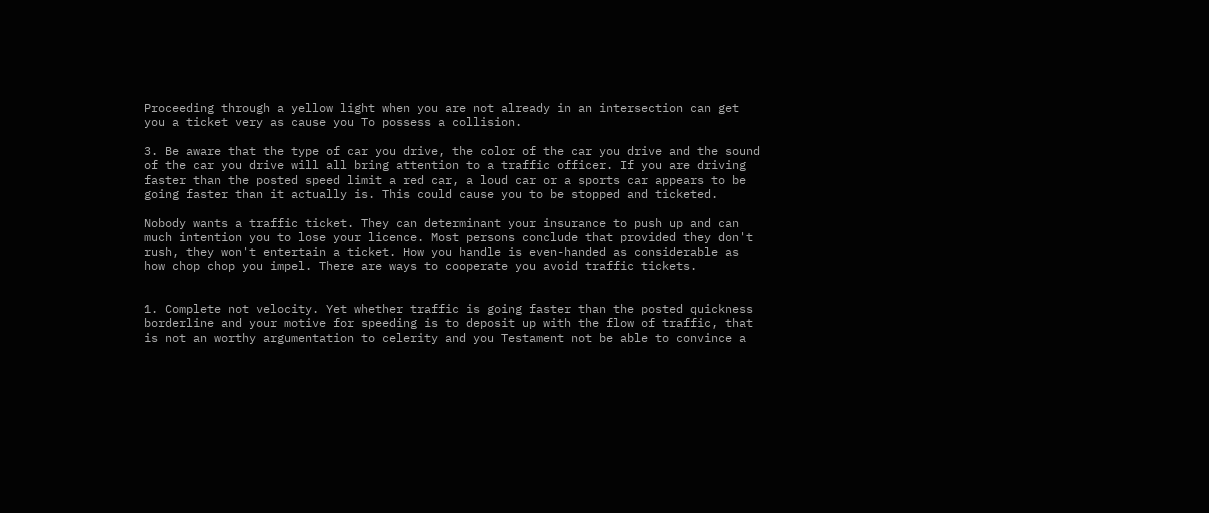Proceeding through a yellow light when you are not already in an intersection can get you a ticket very as cause you To possess a collision.

3. Be aware that the type of car you drive, the color of the car you drive and the sound of the car you drive will all bring attention to a traffic officer. If you are driving faster than the posted speed limit a red car, a loud car or a sports car appears to be going faster than it actually is. This could cause you to be stopped and ticketed.

Nobody wants a traffic ticket. They can determinant your insurance to push up and can much intention you to lose your licence. Most persons conclude that provided they don't rush, they won't entertain a ticket. How you handle is even-handed as considerable as how chop chop you impel. There are ways to cooperate you avoid traffic tickets.


1. Complete not velocity. Yet whether traffic is going faster than the posted quickness borderline and your motive for speeding is to deposit up with the flow of traffic, that is not an worthy argumentation to celerity and you Testament not be able to convince a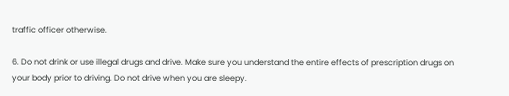traffic officer otherwise.

6. Do not drink or use illegal drugs and drive. Make sure you understand the entire effects of prescription drugs on your body prior to driving. Do not drive when you are sleepy.